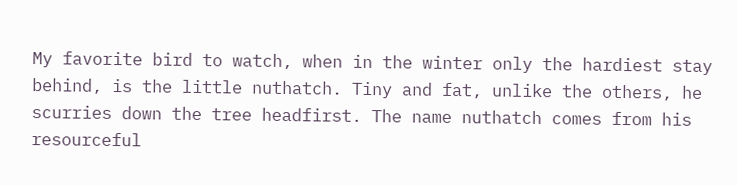My favorite bird to watch, when in the winter only the hardiest stay behind, is the little nuthatch. Tiny and fat, unlike the others, he scurries down the tree headfirst. The name nuthatch comes from his resourceful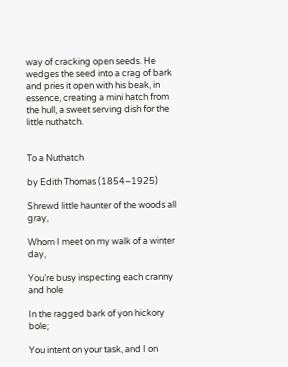way of cracking open seeds. He wedges the seed into a crag of bark and pries it open with his beak, in essence, creating a mini hatch from the hull, a sweet serving dish for the little nuthatch.


To a Nuthatch

by Edith Thomas (1854–1925)

Shrewd little haunter of the woods all gray,

Whom I meet on my walk of a winter day,

You’re busy inspecting each cranny and hole

In the ragged bark of yon hickory bole;

You intent on your task, and I on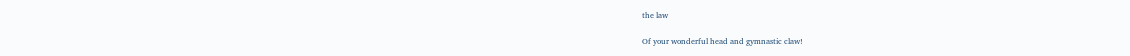the law

Of your wonderful head and gymnastic claw!